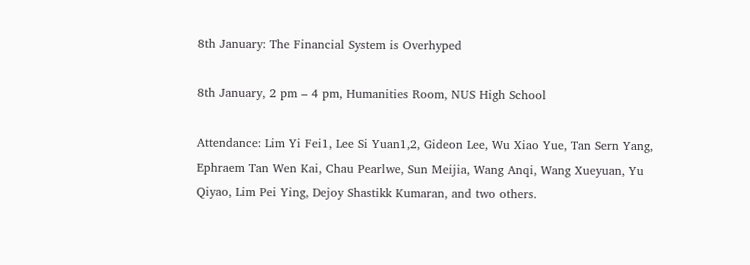8th January: The Financial System is Overhyped

8th January, 2 pm – 4 pm, Humanities Room, NUS High School

Attendance: Lim Yi Fei1, Lee Si Yuan1,2, Gideon Lee, Wu Xiao Yue, Tan Sern Yang, Ephraem Tan Wen Kai, Chau Pearlwe, Sun Meijia, Wang Anqi, Wang Xueyuan, Yu Qiyao, Lim Pei Ying, Dejoy Shastikk Kumaran, and two others.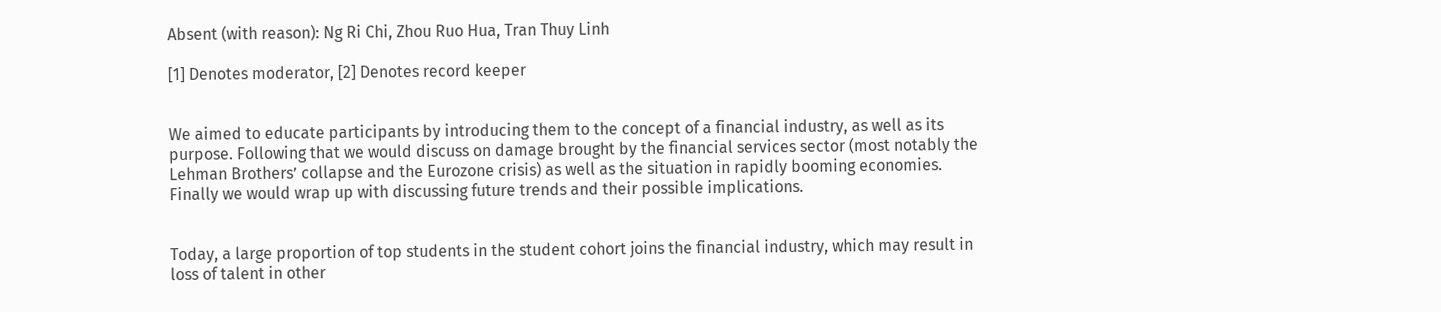Absent (with reason): Ng Ri Chi, Zhou Ruo Hua, Tran Thuy Linh

[1] Denotes moderator, [2] Denotes record keeper


We aimed to educate participants by introducing them to the concept of a financial industry, as well as its purpose. Following that we would discuss on damage brought by the financial services sector (most notably the Lehman Brothers’ collapse and the Eurozone crisis) as well as the situation in rapidly booming economies. Finally we would wrap up with discussing future trends and their possible implications.


Today, a large proportion of top students in the student cohort joins the financial industry, which may result in loss of talent in other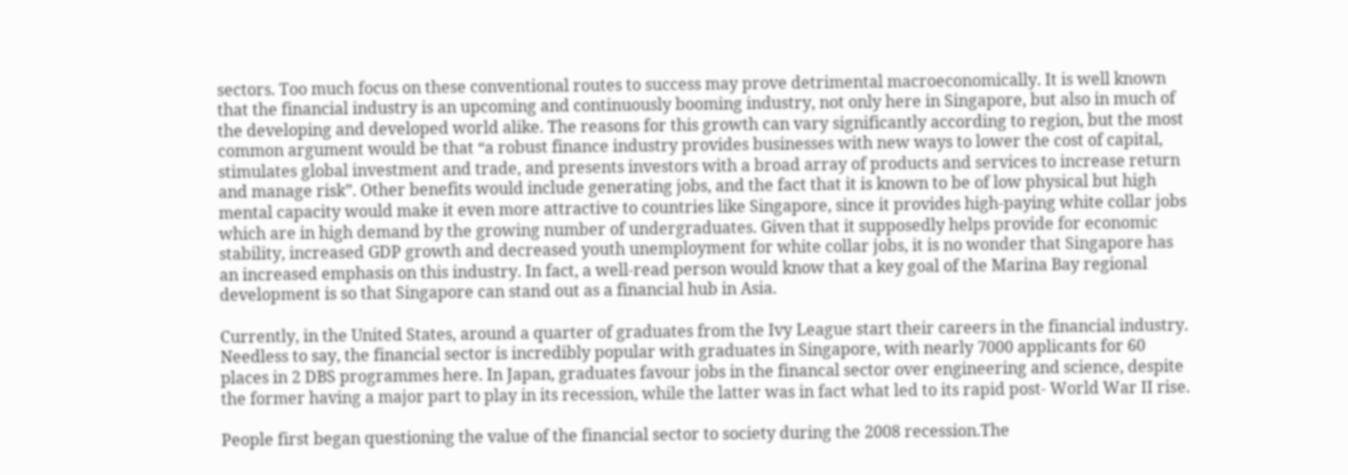sectors. Too much focus on these conventional routes to success may prove detrimental macroeconomically. It is well known that the financial industry is an upcoming and continuously booming industry, not only here in Singapore, but also in much of the developing and developed world alike. The reasons for this growth can vary significantly according to region, but the most common argument would be that “a robust finance industry provides businesses with new ways to lower the cost of capital, stimulates global investment and trade, and presents investors with a broad array of products and services to increase return and manage risk”. Other benefits would include generating jobs, and the fact that it is known to be of low physical but high mental capacity would make it even more attractive to countries like Singapore, since it provides high-paying white collar jobs which are in high demand by the growing number of undergraduates. Given that it supposedly helps provide for economic stability, increased GDP growth and decreased youth unemployment for white collar jobs, it is no wonder that Singapore has an increased emphasis on this industry. In fact, a well-read person would know that a key goal of the Marina Bay regional development is so that Singapore can stand out as a financial hub in Asia.

Currently, in the United States, around a quarter of graduates from the Ivy League start their careers in the financial industry. Needless to say, the financial sector is incredibly popular with graduates in Singapore, with nearly 7000 applicants for 60 places in 2 DBS programmes here. In Japan, graduates favour jobs in the financal sector over engineering and science, despite the former having a major part to play in its recession, while the latter was in fact what led to its rapid post- World War II rise.

People first began questioning the value of the financial sector to society during the 2008 recession.The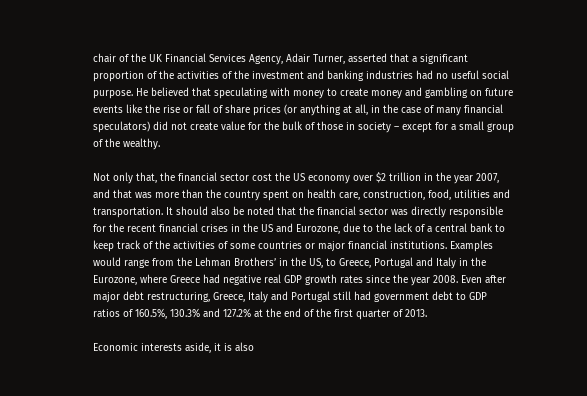chair of the UK Financial Services Agency, Adair Turner, asserted that a significant proportion of the activities of the investment and banking industries had no useful social purpose. He believed that speculating with money to create money and gambling on future events like the rise or fall of share prices (or anything at all, in the case of many financial speculators) did not create value for the bulk of those in society – except for a small group of the wealthy.

Not only that, the financial sector cost the US economy over $2 trillion in the year 2007, and that was more than the country spent on health care, construction, food, utilities and transportation. It should also be noted that the financial sector was directly responsible for the recent financial crises in the US and Eurozone, due to the lack of a central bank to keep track of the activities of some countries or major financial institutions. Examples would range from the Lehman Brothers’ in the US, to Greece, Portugal and Italy in the Eurozone, where Greece had negative real GDP growth rates since the year 2008. Even after major debt restructuring, Greece, Italy and Portugal still had government debt to GDP ratios of 160.5%, 130.3% and 127.2% at the end of the first quarter of 2013.

Economic interests aside, it is also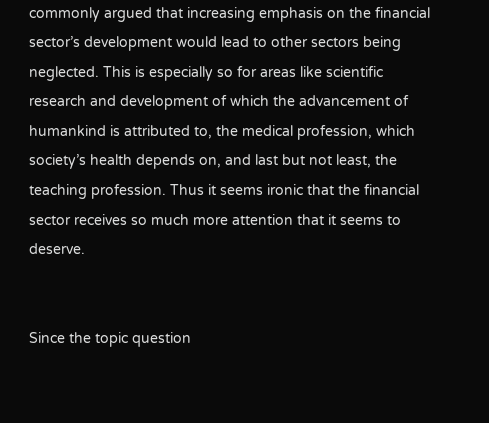commonly argued that increasing emphasis on the financial sector’s development would lead to other sectors being neglected. This is especially so for areas like scientific research and development of which the advancement of humankind is attributed to, the medical profession, which society’s health depends on, and last but not least, the teaching profession. Thus it seems ironic that the financial sector receives so much more attention that it seems to deserve.


Since the topic question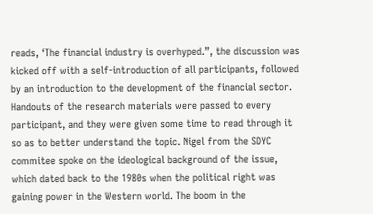reads, ‘The financial industry is overhyped.”, the discussion was kicked off with a self-introduction of all participants, followed by an introduction to the development of the financial sector. Handouts of the research materials were passed to every participant, and they were given some time to read through it so as to better understand the topic. Nigel from the SDYC commitee spoke on the ideological background of the issue, which dated back to the 1980s when the political right was gaining power in the Western world. The boom in the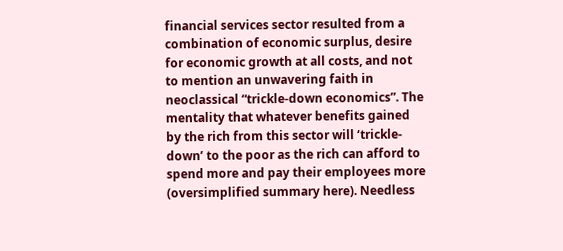financial services sector resulted from a combination of economic surplus, desire for economic growth at all costs, and not to mention an unwavering faith in neoclassical “trickle-down economics”. The mentality that whatever benefits gained by the rich from this sector will ‘trickle-down’ to the poor as the rich can afford to spend more and pay their employees more (oversimplified summary here). Needless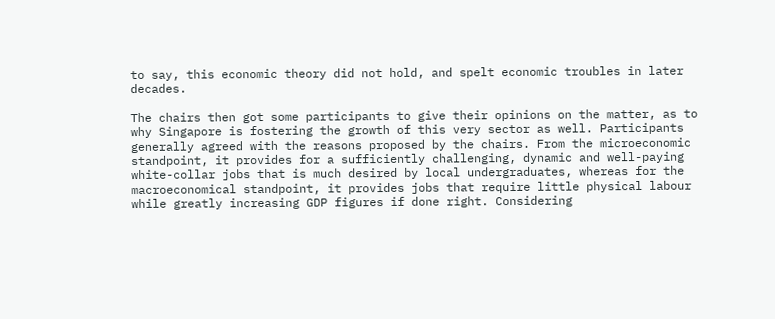to say, this economic theory did not hold, and spelt economic troubles in later decades.

The chairs then got some participants to give their opinions on the matter, as to why Singapore is fostering the growth of this very sector as well. Participants generally agreed with the reasons proposed by the chairs. From the microeconomic standpoint, it provides for a sufficiently challenging, dynamic and well-paying white-collar jobs that is much desired by local undergraduates, whereas for the macroeconomical standpoint, it provides jobs that require little physical labour while greatly increasing GDP figures if done right. Considering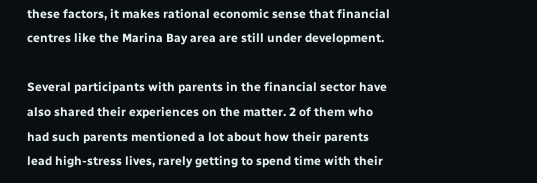these factors, it makes rational economic sense that financial centres like the Marina Bay area are still under development.

Several participants with parents in the financial sector have also shared their experiences on the matter. 2 of them who had such parents mentioned a lot about how their parents lead high-stress lives, rarely getting to spend time with their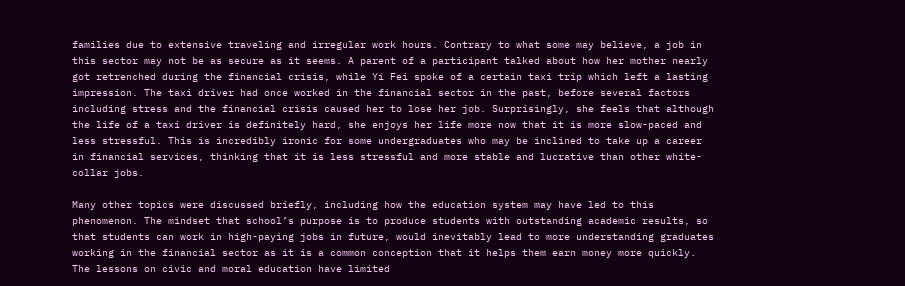families due to extensive traveling and irregular work hours. Contrary to what some may believe, a job in this sector may not be as secure as it seems. A parent of a participant talked about how her mother nearly got retrenched during the financial crisis, while Yi Fei spoke of a certain taxi trip which left a lasting impression. The taxi driver had once worked in the financial sector in the past, before several factors including stress and the financial crisis caused her to lose her job. Surprisingly, she feels that although the life of a taxi driver is definitely hard, she enjoys her life more now that it is more slow-paced and less stressful. This is incredibly ironic for some undergraduates who may be inclined to take up a career in financial services, thinking that it is less stressful and more stable and lucrative than other white-collar jobs.

Many other topics were discussed briefly, including how the education system may have led to this phenomenon. The mindset that school’s purpose is to produce students with outstanding academic results, so that students can work in high-paying jobs in future, would inevitably lead to more understanding graduates working in the financial sector as it is a common conception that it helps them earn money more quickly. The lessons on civic and moral education have limited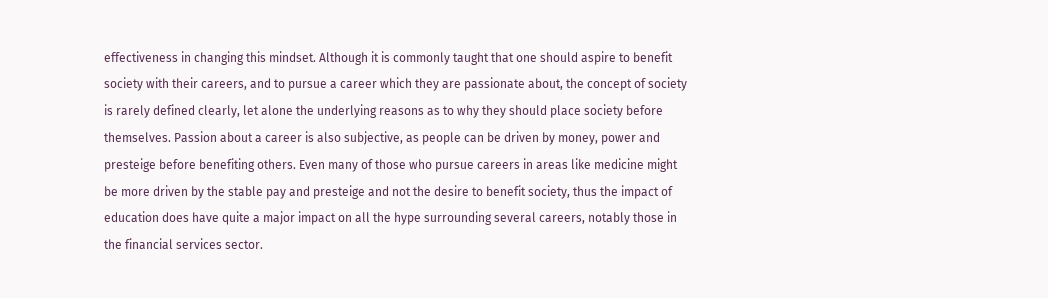effectiveness in changing this mindset. Although it is commonly taught that one should aspire to benefit society with their careers, and to pursue a career which they are passionate about, the concept of society is rarely defined clearly, let alone the underlying reasons as to why they should place society before themselves. Passion about a career is also subjective, as people can be driven by money, power and presteige before benefiting others. Even many of those who pursue careers in areas like medicine might be more driven by the stable pay and presteige and not the desire to benefit society, thus the impact of education does have quite a major impact on all the hype surrounding several careers, notably those in the financial services sector.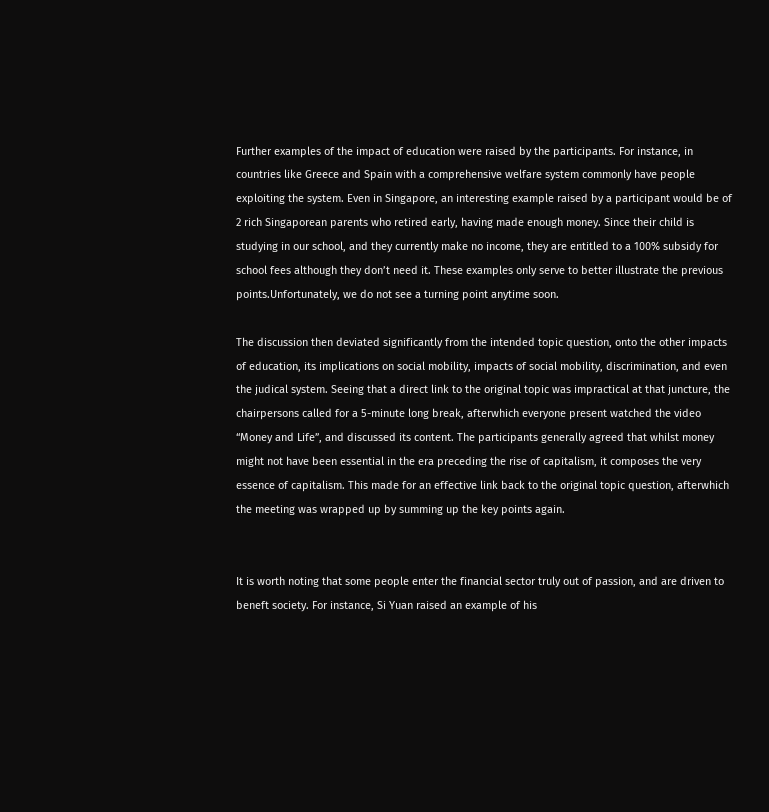Further examples of the impact of education were raised by the participants. For instance, in countries like Greece and Spain with a comprehensive welfare system commonly have people exploiting the system. Even in Singapore, an interesting example raised by a participant would be of 2 rich Singaporean parents who retired early, having made enough money. Since their child is studying in our school, and they currently make no income, they are entitled to a 100% subsidy for school fees although they don’t need it. These examples only serve to better illustrate the previous points.Unfortunately, we do not see a turning point anytime soon.

The discussion then deviated significantly from the intended topic question, onto the other impacts of education, its implications on social mobility, impacts of social mobility, discrimination, and even the judical system. Seeing that a direct link to the original topic was impractical at that juncture, the chairpersons called for a 5-minute long break, afterwhich everyone present watched the video “Money and Life”, and discussed its content. The participants generally agreed that whilst money might not have been essential in the era preceding the rise of capitalism, it composes the very essence of capitalism. This made for an effective link back to the original topic question, afterwhich the meeting was wrapped up by summing up the key points again.


It is worth noting that some people enter the financial sector truly out of passion, and are driven to beneft society. For instance, Si Yuan raised an example of his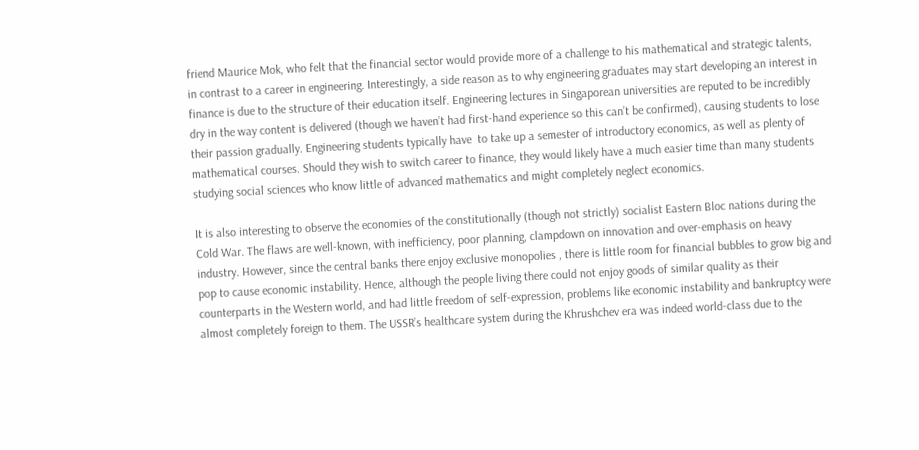friend Maurice Mok, who felt that the financial sector would provide more of a challenge to his mathematical and strategic talents, in contrast to a career in engineering. Interestingly, a side reason as to why engineering graduates may start developing an interest in finance is due to the structure of their education itself. Engineering lectures in Singaporean universities are reputed to be incredibly dry in the way content is delivered (though we haven’t had first-hand experience so this can’t be confirmed), causing students to lose their passion gradually. Engineering students typically have  to take up a semester of introductory economics, as well as plenty of mathematical courses. Should they wish to switch career to finance, they would likely have a much easier time than many students studying social sciences who know little of advanced mathematics and might completely neglect economics.

It is also interesting to observe the economies of the constitutionally (though not strictly) socialist Eastern Bloc nations during the Cold War. The flaws are well-known, with inefficiency, poor planning, clampdown on innovation and over-emphasis on heavy industry. However, since the central banks there enjoy exclusive monopolies , there is little room for financial bubbles to grow big and pop to cause economic instability. Hence, although the people living there could not enjoy goods of similar quality as their counterparts in the Western world, and had little freedom of self-expression, problems like economic instability and bankruptcy were almost completely foreign to them. The USSR’s healthcare system during the Khrushchev era was indeed world-class due to the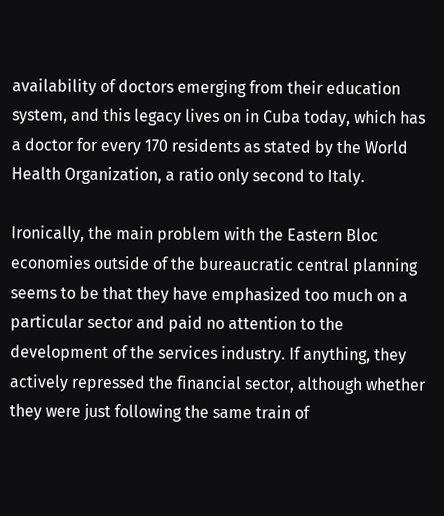availability of doctors emerging from their education system, and this legacy lives on in Cuba today, which has a doctor for every 170 residents as stated by the World Health Organization, a ratio only second to Italy.

Ironically, the main problem with the Eastern Bloc economies outside of the bureaucratic central planning seems to be that they have emphasized too much on a particular sector and paid no attention to the development of the services industry. If anything, they actively repressed the financial sector, although whether they were just following the same train of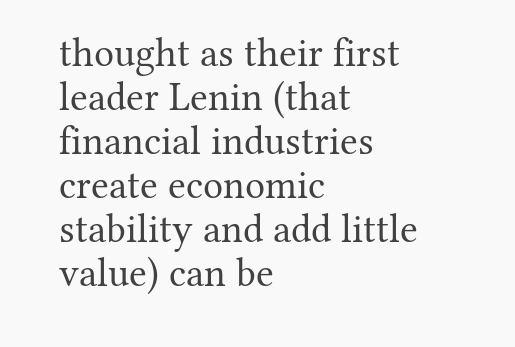thought as their first leader Lenin (that financial industries create economic stability and add little value) can be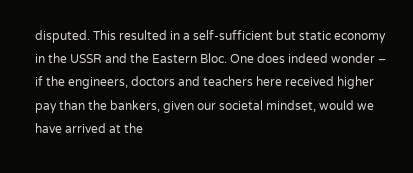disputed. This resulted in a self-sufficient but static economy in the USSR and the Eastern Bloc. One does indeed wonder – if the engineers, doctors and teachers here received higher pay than the bankers, given our societal mindset, would we have arrived at the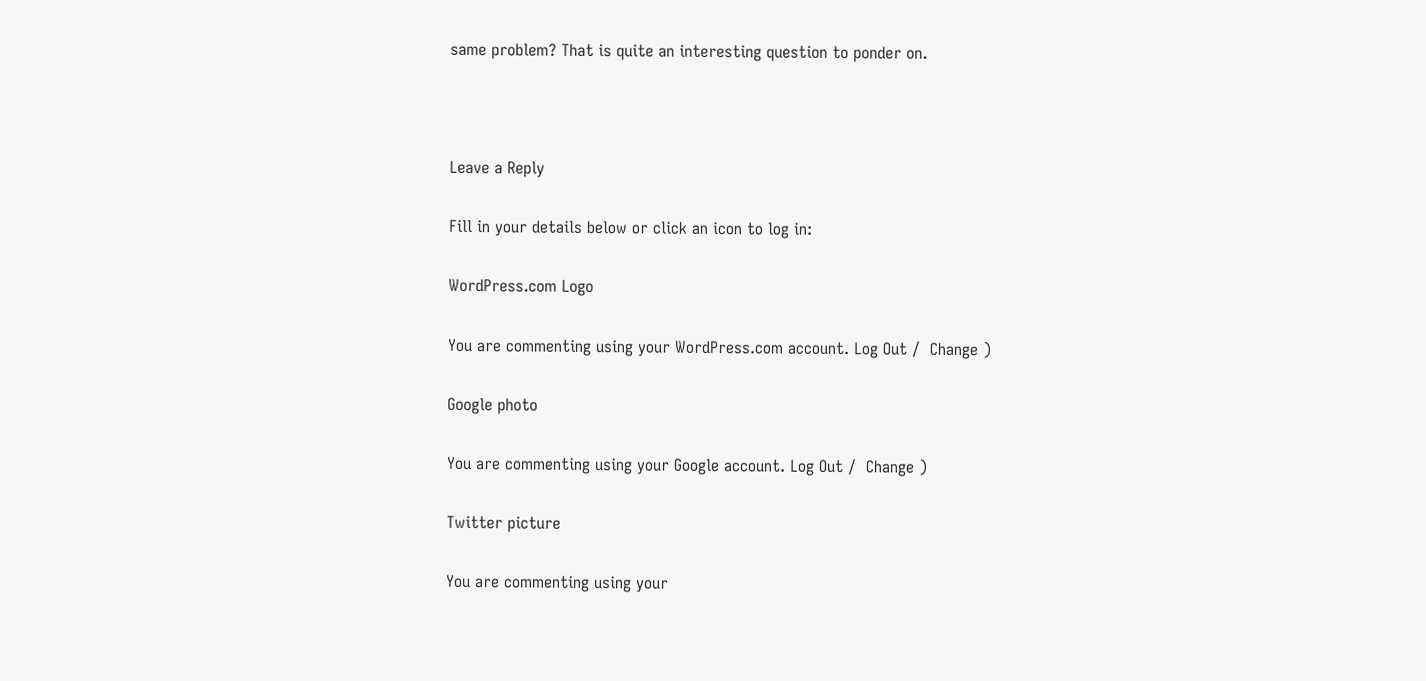same problem? That is quite an interesting question to ponder on.



Leave a Reply

Fill in your details below or click an icon to log in:

WordPress.com Logo

You are commenting using your WordPress.com account. Log Out /  Change )

Google photo

You are commenting using your Google account. Log Out /  Change )

Twitter picture

You are commenting using your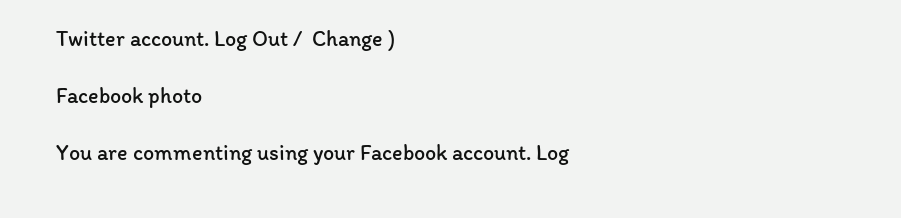Twitter account. Log Out /  Change )

Facebook photo

You are commenting using your Facebook account. Log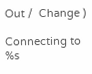Out /  Change )

Connecting to %s